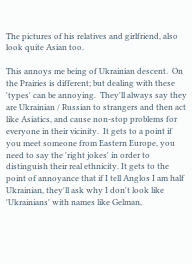The pictures of his relatives and girlfriend, also look quite Asian too.

This annoys me being of Ukrainian descent.  On the Prairies is different; but dealing with these 'types' can be annoying.  They'll always say they are Ukrainian / Russian to strangers and then act like Asiatics, and cause non-stop problems for everyone in their vicinity.  It gets to a point if you meet someone from Eastern Europe, you need to say the 'right jokes' in order to distinguish their real ethnicity. It gets to the point of annoyance that if I tell Anglos I am half Ukrainian, they'll ask why I don't look like 'Ukrainians' with names like Gelman,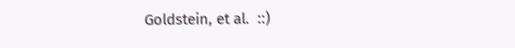Goldstein, et al.  ::)